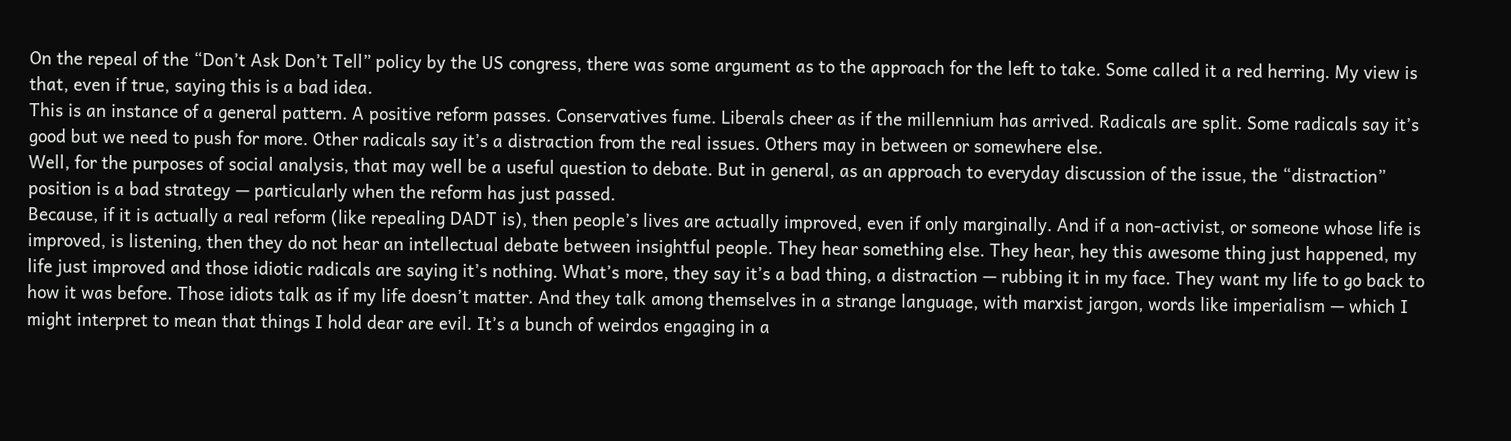On the repeal of the “Don’t Ask Don’t Tell” policy by the US congress, there was some argument as to the approach for the left to take. Some called it a red herring. My view is that, even if true, saying this is a bad idea.
This is an instance of a general pattern. A positive reform passes. Conservatives fume. Liberals cheer as if the millennium has arrived. Radicals are split. Some radicals say it’s good but we need to push for more. Other radicals say it’s a distraction from the real issues. Others may in between or somewhere else.
Well, for the purposes of social analysis, that may well be a useful question to debate. But in general, as an approach to everyday discussion of the issue, the “distraction” position is a bad strategy — particularly when the reform has just passed.
Because, if it is actually a real reform (like repealing DADT is), then people’s lives are actually improved, even if only marginally. And if a non-activist, or someone whose life is improved, is listening, then they do not hear an intellectual debate between insightful people. They hear something else. They hear, hey this awesome thing just happened, my life just improved and those idiotic radicals are saying it’s nothing. What’s more, they say it’s a bad thing, a distraction — rubbing it in my face. They want my life to go back to how it was before. Those idiots talk as if my life doesn’t matter. And they talk among themselves in a strange language, with marxist jargon, words like imperialism — which I might interpret to mean that things I hold dear are evil. It’s a bunch of weirdos engaging in a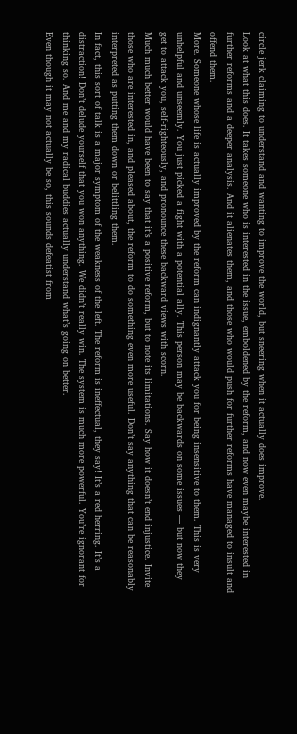circle jerk claiming to understand and wanting to improve the world, but sneering when it actually does improve.
Look at what this does. It takes someone who is interested in the issue, emboldened by the reform, and now even maybe interested in further reforms and a deeper analysis. And it alienates them, and those who would push for further reforms have managed to insult and offend them.
More. Someone whose life is actually improved by the reform can indignantly attack you for being insensitive to them. This is very unhelpful and unseemly. You just picked a fight with a potential ally. This person may be backwards on some issues — but now they get to attack you, self-righteously, and pronounce these backward views with scorn.
Much much better would have been to say that it’s a positive reform, but to note its limitations. Say how it doesn’t end injustice. Invite those who are interested in, and pleased about, the reform to do something even more useful. Don’t say anything that can be reasonably interpreted as putting them down or belittling them.
In fact, this sort of talk is a major symptom of the weakness of the left. The reform is ineffectual, they say! It’s a red herring. It’s a distraction! Don’t delude yourself that you won anything. We didn’t really win. The system is much more powerful. You’re ignorant for thinking so. And me and my radical buddies actually understand what’s going on better.
Even though it may not actually be so, this sounds defeatist from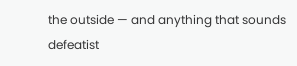the outside — and anything that sounds defeatist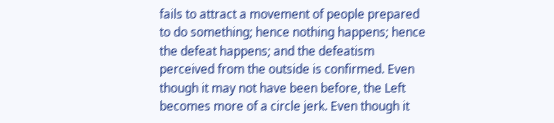fails to attract a movement of people prepared to do something; hence nothing happens; hence the defeat happens; and the defeatism perceived from the outside is confirmed. Even though it may not have been before, the Left becomes more of a circle jerk. Even though it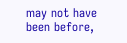may not have been before,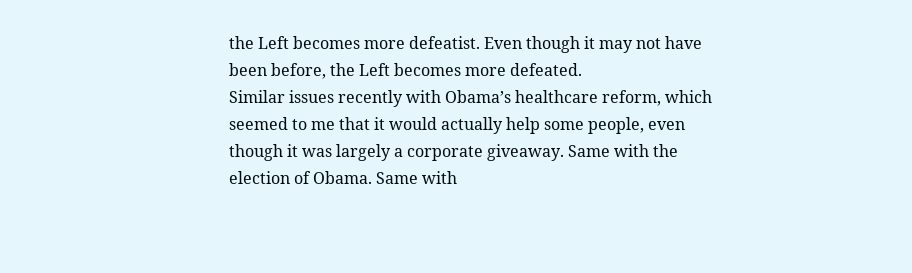the Left becomes more defeatist. Even though it may not have been before, the Left becomes more defeated.
Similar issues recently with Obama’s healthcare reform, which seemed to me that it would actually help some people, even though it was largely a corporate giveaway. Same with the election of Obama. Same with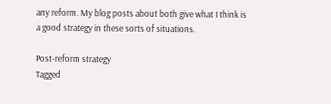any reform. My blog posts about both give what I think is a good strategy in these sorts of situations.

Post-reform strategy
Tagged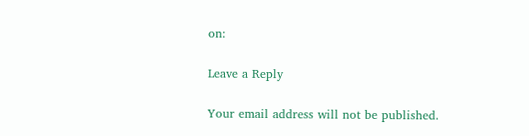on:

Leave a Reply

Your email address will not be published.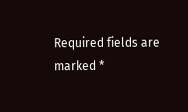Required fields are marked *